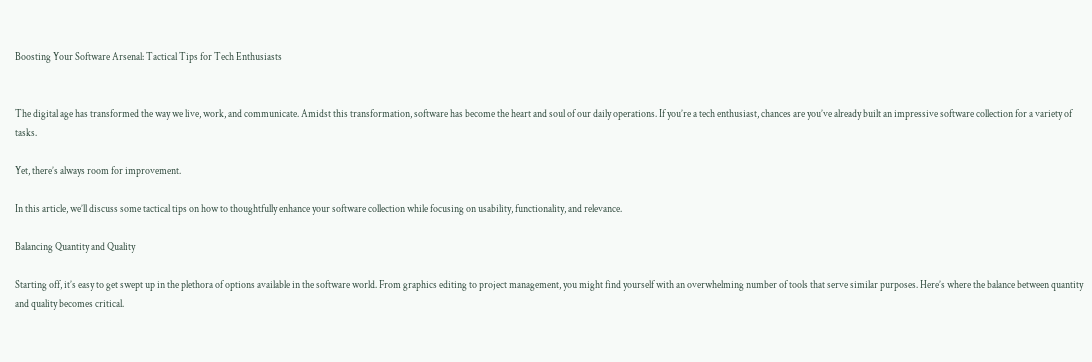Boosting Your Software Arsenal: Tactical Tips for Tech Enthusiasts


The digital age has transformed the way we live, work, and communicate. Amidst this transformation, software has become the heart and soul of our daily operations. If you’re a tech enthusiast, chances are you’ve already built an impressive software collection for a variety of tasks.

Yet, there’s always room for improvement.

In this article, we’ll discuss some tactical tips on how to thoughtfully enhance your software collection while focusing on usability, functionality, and relevance.

Balancing Quantity and Quality

Starting off, it’s easy to get swept up in the plethora of options available in the software world. From graphics editing to project management, you might find yourself with an overwhelming number of tools that serve similar purposes. Here’s where the balance between quantity and quality becomes critical.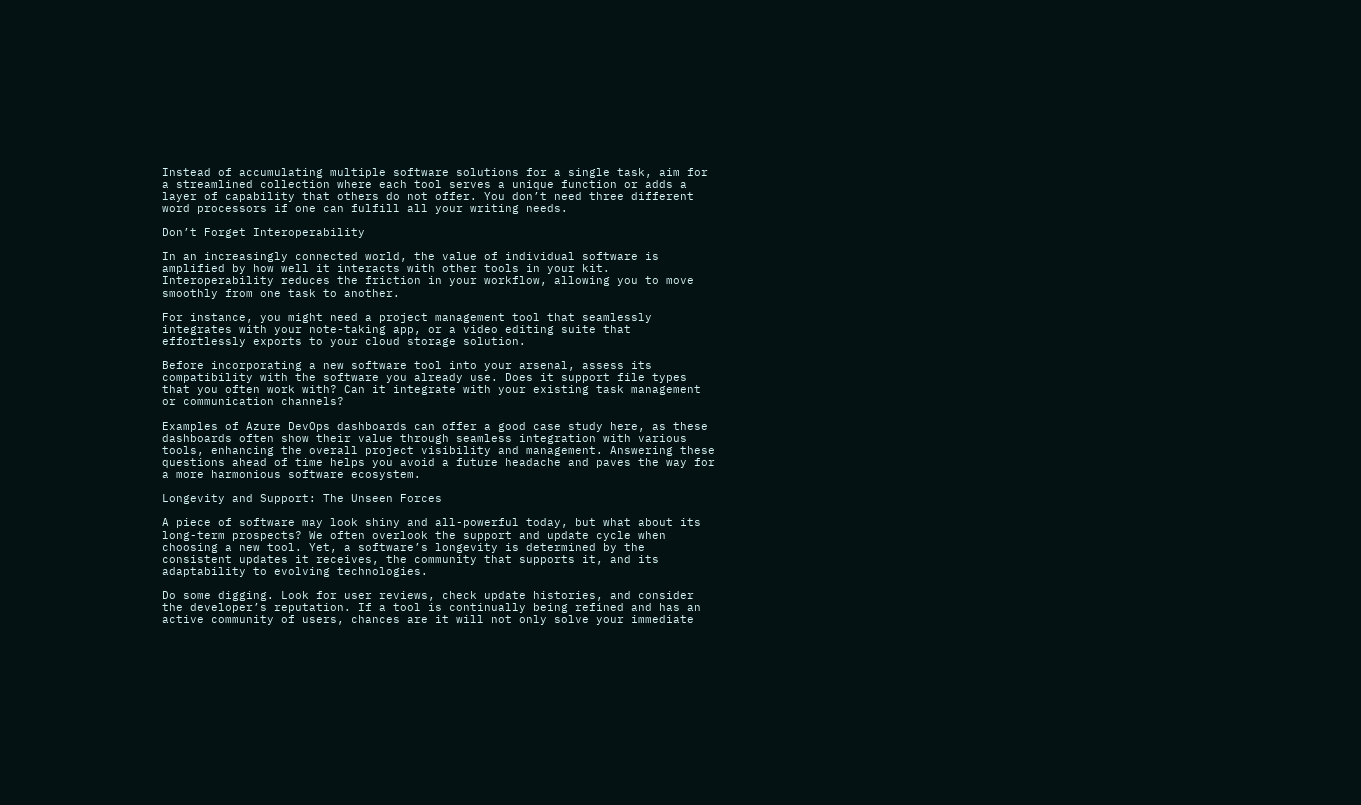Instead of accumulating multiple software solutions for a single task, aim for a streamlined collection where each tool serves a unique function or adds a layer of capability that others do not offer. You don’t need three different word processors if one can fulfill all your writing needs.

Don’t Forget Interoperability

In an increasingly connected world, the value of individual software is amplified by how well it interacts with other tools in your kit. Interoperability reduces the friction in your workflow, allowing you to move smoothly from one task to another.

For instance, you might need a project management tool that seamlessly integrates with your note-taking app, or a video editing suite that effortlessly exports to your cloud storage solution.

Before incorporating a new software tool into your arsenal, assess its compatibility with the software you already use. Does it support file types that you often work with? Can it integrate with your existing task management or communication channels?

Examples of Azure DevOps dashboards can offer a good case study here, as these dashboards often show their value through seamless integration with various tools, enhancing the overall project visibility and management. Answering these questions ahead of time helps you avoid a future headache and paves the way for a more harmonious software ecosystem.

Longevity and Support: The Unseen Forces

A piece of software may look shiny and all-powerful today, but what about its long-term prospects? We often overlook the support and update cycle when choosing a new tool. Yet, a software’s longevity is determined by the consistent updates it receives, the community that supports it, and its adaptability to evolving technologies.

Do some digging. Look for user reviews, check update histories, and consider the developer’s reputation. If a tool is continually being refined and has an active community of users, chances are it will not only solve your immediate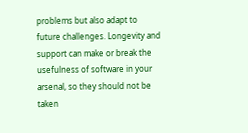problems but also adapt to future challenges. Longevity and support can make or break the usefulness of software in your arsenal, so they should not be taken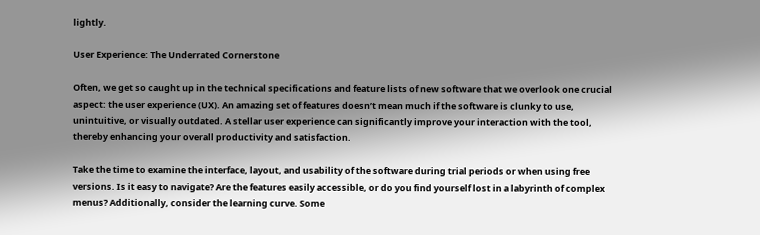lightly.

User Experience: The Underrated Cornerstone

Often, we get so caught up in the technical specifications and feature lists of new software that we overlook one crucial aspect: the user experience (UX). An amazing set of features doesn’t mean much if the software is clunky to use, unintuitive, or visually outdated. A stellar user experience can significantly improve your interaction with the tool, thereby enhancing your overall productivity and satisfaction.

Take the time to examine the interface, layout, and usability of the software during trial periods or when using free versions. Is it easy to navigate? Are the features easily accessible, or do you find yourself lost in a labyrinth of complex menus? Additionally, consider the learning curve. Some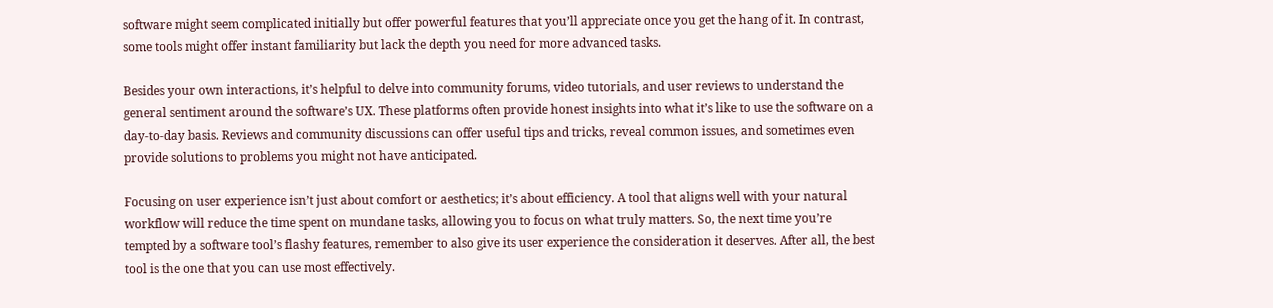software might seem complicated initially but offer powerful features that you’ll appreciate once you get the hang of it. In contrast, some tools might offer instant familiarity but lack the depth you need for more advanced tasks.

Besides your own interactions, it’s helpful to delve into community forums, video tutorials, and user reviews to understand the general sentiment around the software’s UX. These platforms often provide honest insights into what it’s like to use the software on a day-to-day basis. Reviews and community discussions can offer useful tips and tricks, reveal common issues, and sometimes even provide solutions to problems you might not have anticipated.

Focusing on user experience isn’t just about comfort or aesthetics; it’s about efficiency. A tool that aligns well with your natural workflow will reduce the time spent on mundane tasks, allowing you to focus on what truly matters. So, the next time you’re tempted by a software tool’s flashy features, remember to also give its user experience the consideration it deserves. After all, the best tool is the one that you can use most effectively.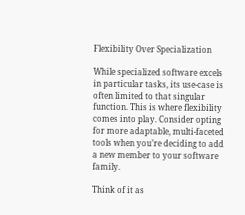Flexibility Over Specialization

While specialized software excels in particular tasks, its use-case is often limited to that singular function. This is where flexibility comes into play. Consider opting for more adaptable, multi-faceted tools when you’re deciding to add a new member to your software family.

Think of it as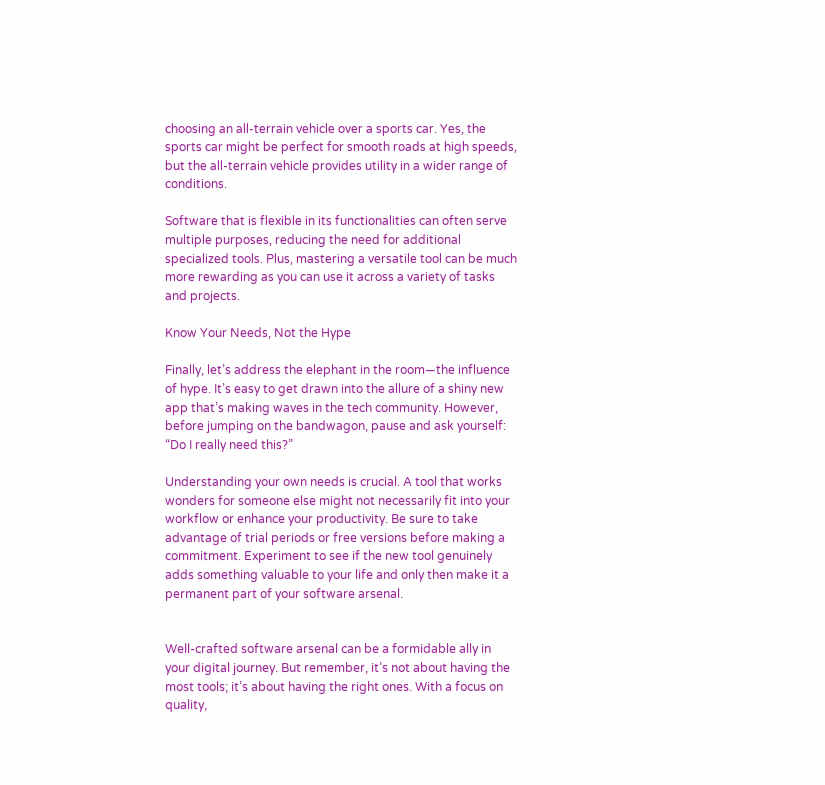choosing an all-terrain vehicle over a sports car. Yes, the sports car might be perfect for smooth roads at high speeds, but the all-terrain vehicle provides utility in a wider range of conditions.

Software that is flexible in its functionalities can often serve multiple purposes, reducing the need for additional specialized tools. Plus, mastering a versatile tool can be much more rewarding as you can use it across a variety of tasks and projects.

Know Your Needs, Not the Hype

Finally, let’s address the elephant in the room—the influence of hype. It’s easy to get drawn into the allure of a shiny new app that’s making waves in the tech community. However, before jumping on the bandwagon, pause and ask yourself: “Do I really need this?”

Understanding your own needs is crucial. A tool that works wonders for someone else might not necessarily fit into your workflow or enhance your productivity. Be sure to take advantage of trial periods or free versions before making a commitment. Experiment to see if the new tool genuinely adds something valuable to your life and only then make it a permanent part of your software arsenal.


Well-crafted software arsenal can be a formidable ally in your digital journey. But remember, it’s not about having the most tools; it’s about having the right ones. With a focus on quality,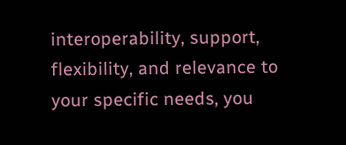interoperability, support, flexibility, and relevance to your specific needs, you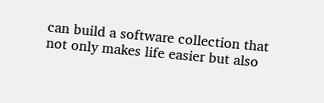can build a software collection that not only makes life easier but also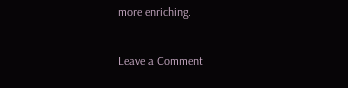more enriching.

Leave a Comment